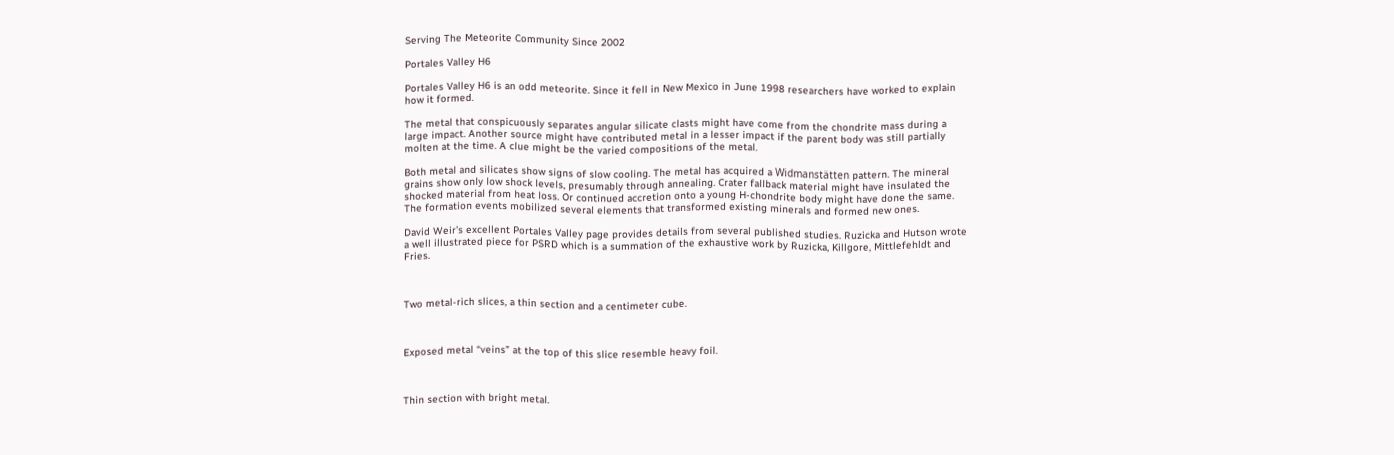Serving The Meteorite Community Since 2002

Portales Valley H6

Portales Valley H6 is an odd meteorite. Since it fell in New Mexico in June 1998 researchers have worked to explain how it formed.

The metal that conspicuously separates angular silicate clasts might have come from the chondrite mass during a large impact. Another source might have contributed metal in a lesser impact if the parent body was still partially molten at the time. A clue might be the varied compositions of the metal.

Both metal and silicates show signs of slow cooling. The metal has acquired a Widmanstätten pattern. The mineral grains show only low shock levels, presumably through annealing. Crater fallback material might have insulated the shocked material from heat loss. Or continued accretion onto a young H-chondrite body might have done the same. The formation events mobilized several elements that transformed existing minerals and formed new ones.

David Weir’s excellent Portales Valley page provides details from several published studies. Ruzicka and Hutson wrote a well illustrated piece for PSRD which is a summation of the exhaustive work by Ruzicka, Killgore, Mittlefehldt and Fries.



Two metal-rich slices, a thin section and a centimeter cube.



Exposed metal “veins” at the top of this slice resemble heavy foil.



Thin section with bright metal.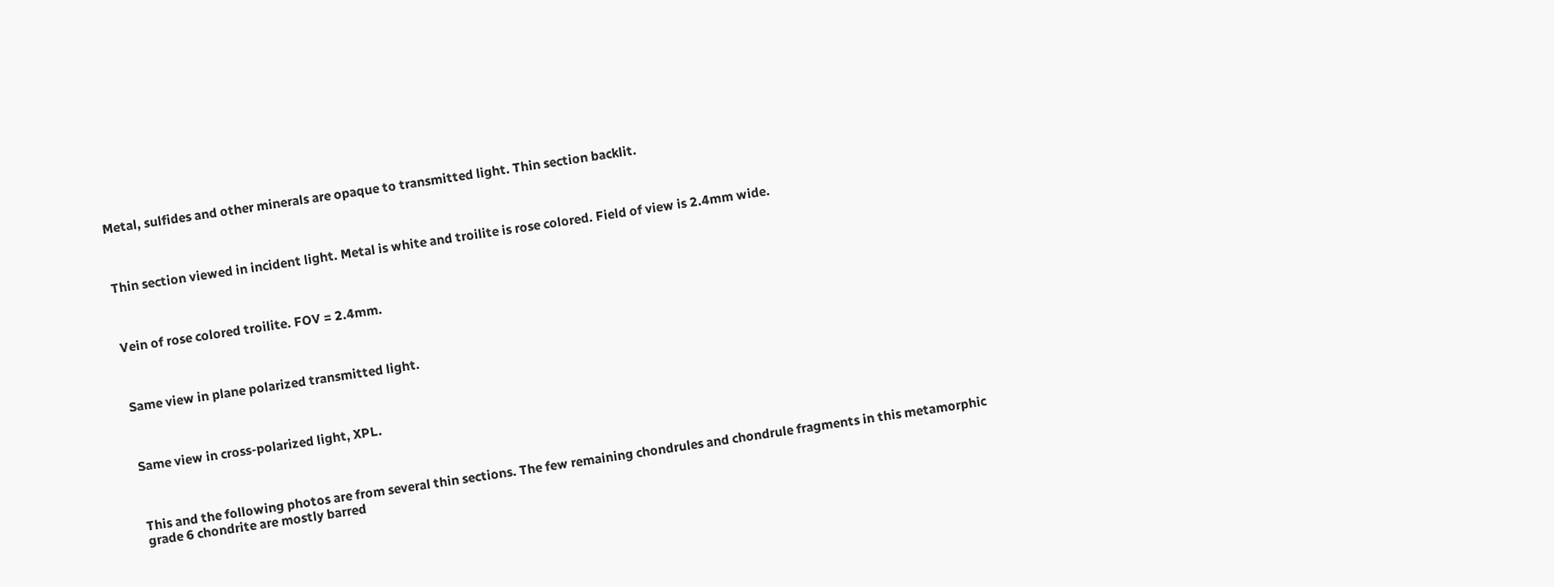Metal, sulfides and other minerals are opaque to transmitted light. Thin section backlit.



Thin section viewed in incident light. Metal is white and troilite is rose colored. Field of view is 2.4mm wide.



Vein of rose colored troilite. FOV = 2.4mm.



Same view in plane polarized transmitted light.



Same view in cross-polarized light, XPL.



This and the following photos are from several thin sections. The few remaining chondrules and chondrule fragments in this metamorphic grade 6 chondrite are mostly barred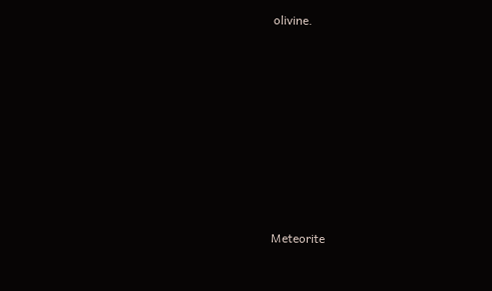olivine.













Meteorite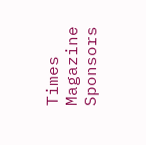Times Magazine Sponsors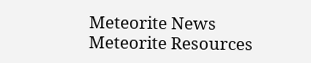Meteorite News
Meteorite Resources